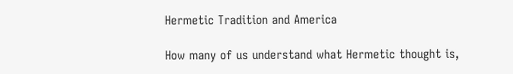Hermetic Tradition and America

How many of us understand what Hermetic thought is,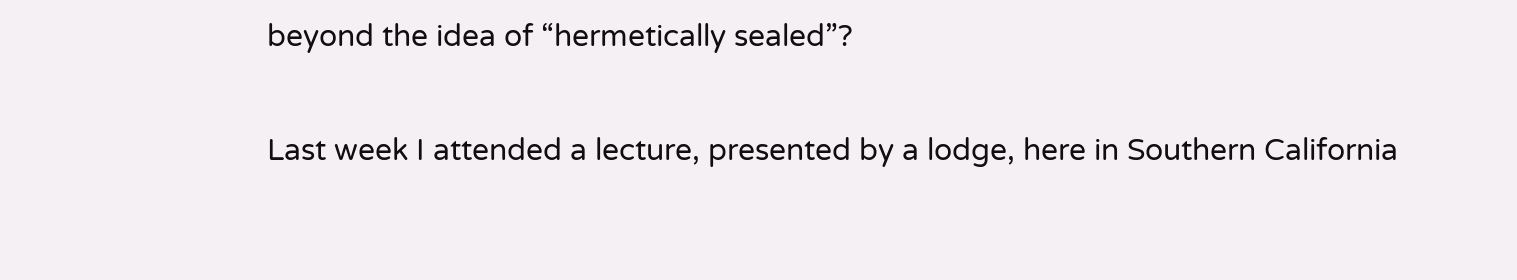beyond the idea of “hermetically sealed”?

Last week I attended a lecture, presented by a lodge, here in Southern California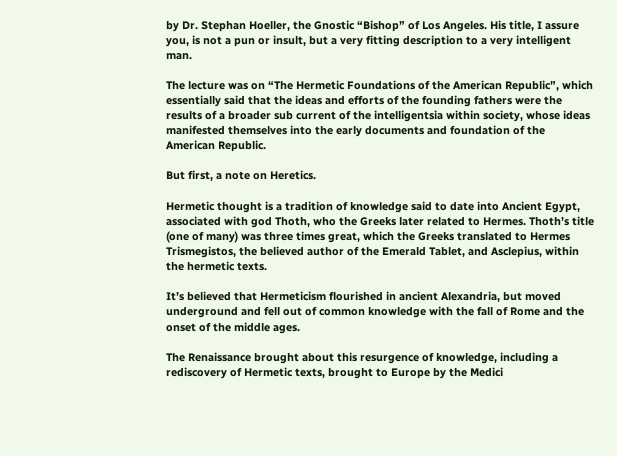by Dr. Stephan Hoeller, the Gnostic “Bishop” of Los Angeles. His title, I assure you, is not a pun or insult, but a very fitting description to a very intelligent man.

The lecture was on “The Hermetic Foundations of the American Republic”, which essentially said that the ideas and efforts of the founding fathers were the results of a broader sub current of the intelligentsia within society, whose ideas manifested themselves into the early documents and foundation of the American Republic.

But first, a note on Heretics.

Hermetic thought is a tradition of knowledge said to date into Ancient Egypt, associated with god Thoth, who the Greeks later related to Hermes. Thoth’s title (one of many) was three times great, which the Greeks translated to Hermes Trismegistos, the believed author of the Emerald Tablet, and Asclepius, within the hermetic texts.

It’s believed that Hermeticism flourished in ancient Alexandria, but moved underground and fell out of common knowledge with the fall of Rome and the onset of the middle ages.

The Renaissance brought about this resurgence of knowledge, including a rediscovery of Hermetic texts, brought to Europe by the Medici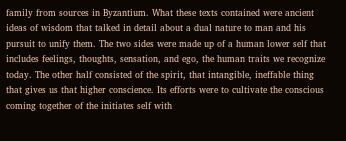family from sources in Byzantium. What these texts contained were ancient ideas of wisdom that talked in detail about a dual nature to man and his pursuit to unify them. The two sides were made up of a human lower self that includes feelings, thoughts, sensation, and ego, the human traits we recognize today. The other half consisted of the spirit, that intangible, ineffable thing that gives us that higher conscience. Its efforts were to cultivate the conscious coming together of the initiates self with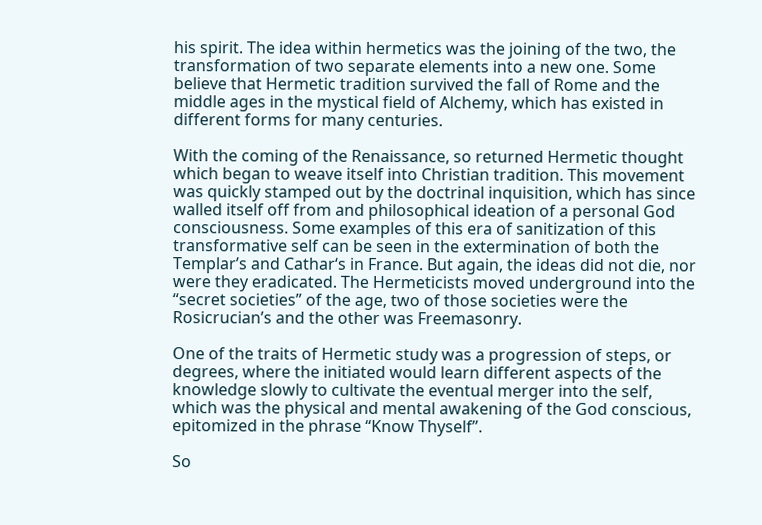his spirit. The idea within hermetics was the joining of the two, the transformation of two separate elements into a new one. Some believe that Hermetic tradition survived the fall of Rome and the middle ages in the mystical field of Alchemy, which has existed in different forms for many centuries.

With the coming of the Renaissance, so returned Hermetic thought which began to weave itself into Christian tradition. This movement was quickly stamped out by the doctrinal inquisition, which has since walled itself off from and philosophical ideation of a personal God consciousness. Some examples of this era of sanitization of this transformative self can be seen in the extermination of both the Templar’s and Cathar‘s in France. But again, the ideas did not die, nor were they eradicated. The Hermeticists moved underground into the “secret societies” of the age, two of those societies were the Rosicrucian’s and the other was Freemasonry.

One of the traits of Hermetic study was a progression of steps, or degrees, where the initiated would learn different aspects of the knowledge slowly to cultivate the eventual merger into the self, which was the physical and mental awakening of the God conscious, epitomized in the phrase “Know Thyself”.

So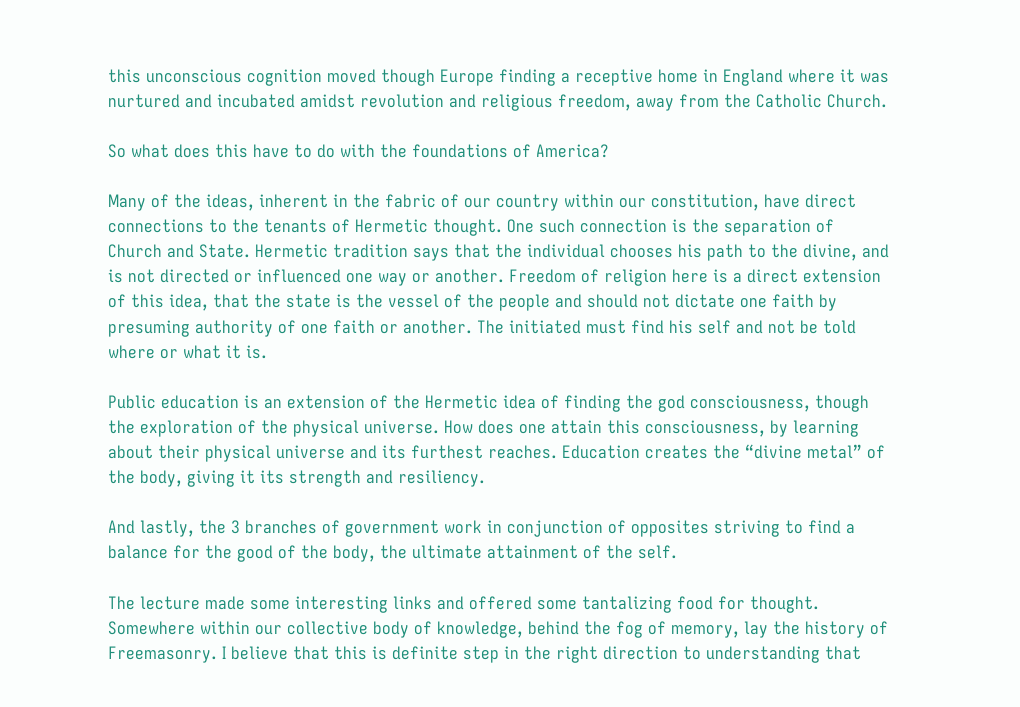this unconscious cognition moved though Europe finding a receptive home in England where it was nurtured and incubated amidst revolution and religious freedom, away from the Catholic Church.

So what does this have to do with the foundations of America?

Many of the ideas, inherent in the fabric of our country within our constitution, have direct connections to the tenants of Hermetic thought. One such connection is the separation of Church and State. Hermetic tradition says that the individual chooses his path to the divine, and is not directed or influenced one way or another. Freedom of religion here is a direct extension of this idea, that the state is the vessel of the people and should not dictate one faith by presuming authority of one faith or another. The initiated must find his self and not be told where or what it is.

Public education is an extension of the Hermetic idea of finding the god consciousness, though the exploration of the physical universe. How does one attain this consciousness, by learning about their physical universe and its furthest reaches. Education creates the “divine metal” of the body, giving it its strength and resiliency.

And lastly, the 3 branches of government work in conjunction of opposites striving to find a balance for the good of the body, the ultimate attainment of the self.

The lecture made some interesting links and offered some tantalizing food for thought. Somewhere within our collective body of knowledge, behind the fog of memory, lay the history of Freemasonry. I believe that this is definite step in the right direction to understanding that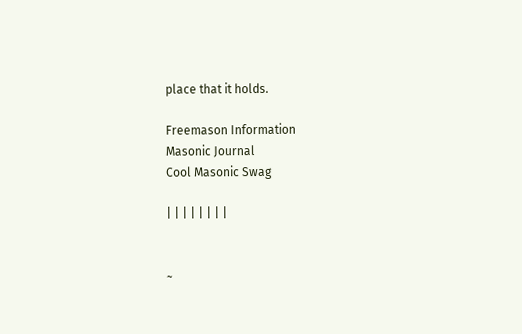place that it holds.

Freemason Information
Masonic Journal
Cool Masonic Swag

| | | | | | | |


~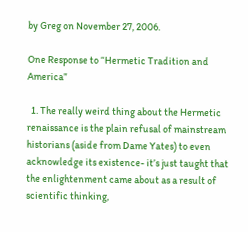by Greg on November 27, 2006.

One Response to “Hermetic Tradition and America”

  1. The really weird thing about the Hermetic renaissance is the plain refusal of mainstream historians (aside from Dame Yates) to even acknowledge its existence- it’s just taught that the enlightenment came about as a result of scientific thinking,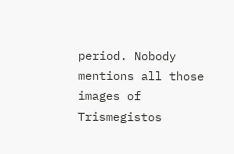period. Nobody mentions all those images of Trismegistos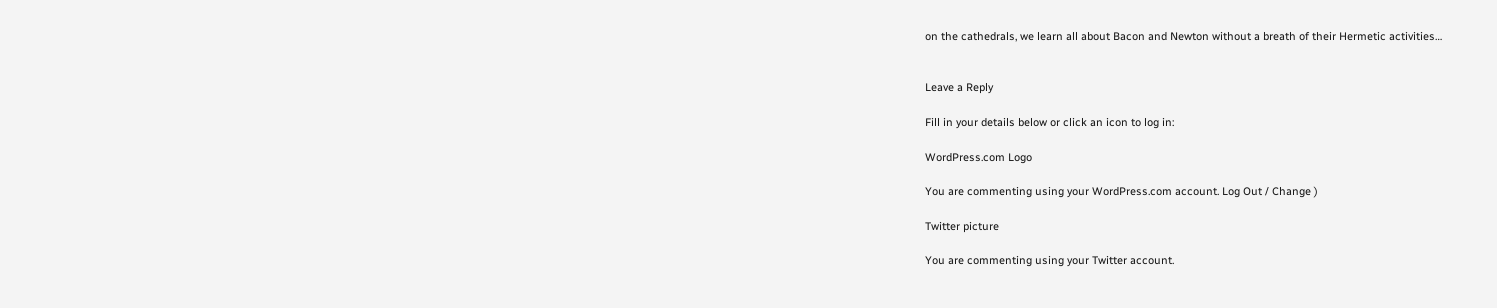on the cathedrals, we learn all about Bacon and Newton without a breath of their Hermetic activities…


Leave a Reply

Fill in your details below or click an icon to log in:

WordPress.com Logo

You are commenting using your WordPress.com account. Log Out / Change )

Twitter picture

You are commenting using your Twitter account.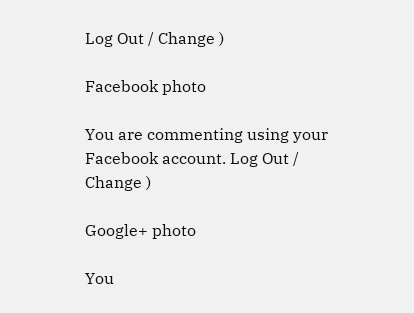Log Out / Change )

Facebook photo

You are commenting using your Facebook account. Log Out / Change )

Google+ photo

You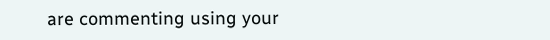are commenting using your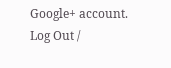Google+ account. Log Out /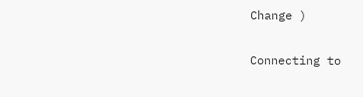Change )

Connecting to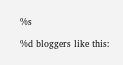%s

%d bloggers like this: